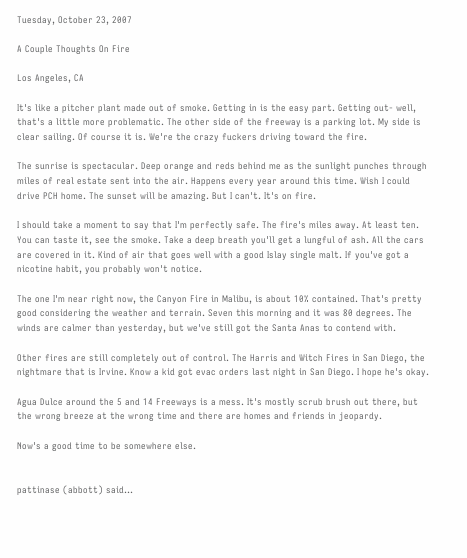Tuesday, October 23, 2007

A Couple Thoughts On Fire

Los Angeles, CA

It's like a pitcher plant made out of smoke. Getting in is the easy part. Getting out- well, that's a little more problematic. The other side of the freeway is a parking lot. My side is clear sailing. Of course it is. We're the crazy fuckers driving toward the fire.

The sunrise is spectacular. Deep orange and reds behind me as the sunlight punches through miles of real estate sent into the air. Happens every year around this time. Wish I could drive PCH home. The sunset will be amazing. But I can't. It's on fire.

I should take a moment to say that I'm perfectly safe. The fire's miles away. At least ten. You can taste it, see the smoke. Take a deep breath you'll get a lungful of ash. All the cars are covered in it. Kind of air that goes well with a good Islay single malt. If you've got a nicotine habit, you probably won't notice.

The one I'm near right now, the Canyon Fire in Malibu, is about 10% contained. That's pretty good considering the weather and terrain. Seven this morning and it was 80 degrees. The winds are calmer than yesterday, but we've still got the Santa Anas to contend with.

Other fires are still completely out of control. The Harris and Witch Fires in San Diego, the nightmare that is Irvine. Know a kid got evac orders last night in San Diego. I hope he's okay.

Agua Dulce around the 5 and 14 Freeways is a mess. It's mostly scrub brush out there, but the wrong breeze at the wrong time and there are homes and friends in jeopardy.

Now's a good time to be somewhere else.


pattinase (abbott) said...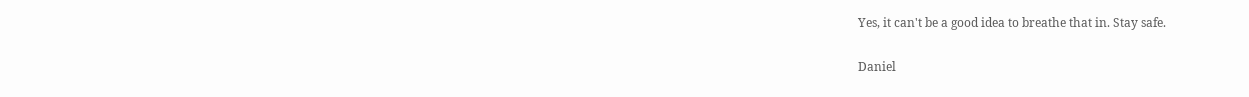Yes, it can't be a good idea to breathe that in. Stay safe.

Daniel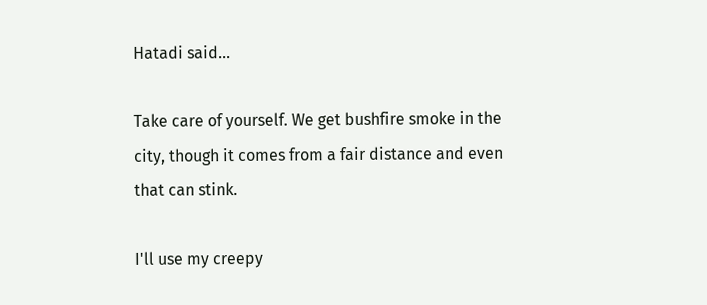Hatadi said...

Take care of yourself. We get bushfire smoke in the city, though it comes from a fair distance and even that can stink.

I'll use my creepy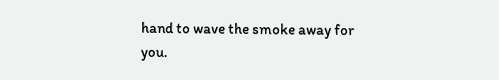hand to wave the smoke away for you.